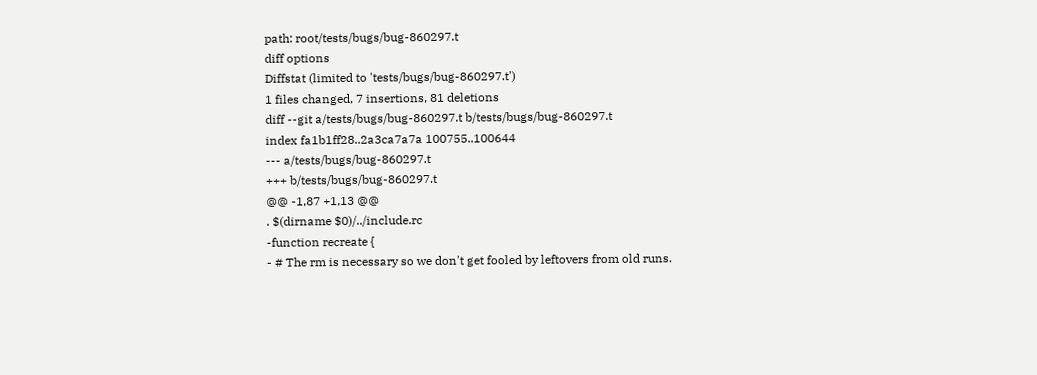path: root/tests/bugs/bug-860297.t
diff options
Diffstat (limited to 'tests/bugs/bug-860297.t')
1 files changed, 7 insertions, 81 deletions
diff --git a/tests/bugs/bug-860297.t b/tests/bugs/bug-860297.t
index fa1b1ff28..2a3ca7a7a 100755..100644
--- a/tests/bugs/bug-860297.t
+++ b/tests/bugs/bug-860297.t
@@ -1,87 +1,13 @@
. $(dirname $0)/../include.rc
-function recreate {
- # The rm is necessary so we don't get fooled by leftovers from old runs.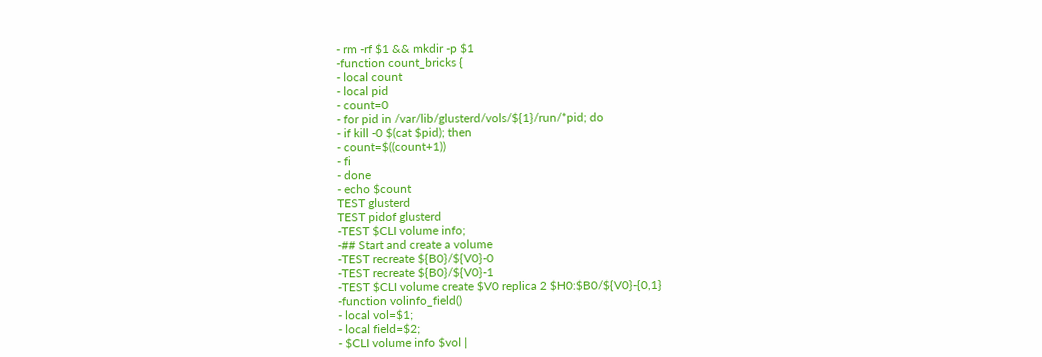- rm -rf $1 && mkdir -p $1
-function count_bricks {
- local count
- local pid
- count=0
- for pid in /var/lib/glusterd/vols/${1}/run/*pid; do
- if kill -0 $(cat $pid); then
- count=$((count+1))
- fi
- done
- echo $count
TEST glusterd
TEST pidof glusterd
-TEST $CLI volume info;
-## Start and create a volume
-TEST recreate ${B0}/${V0}-0
-TEST recreate ${B0}/${V0}-1
-TEST $CLI volume create $V0 replica 2 $H0:$B0/${V0}-{0,1}
-function volinfo_field()
- local vol=$1;
- local field=$2;
- $CLI volume info $vol |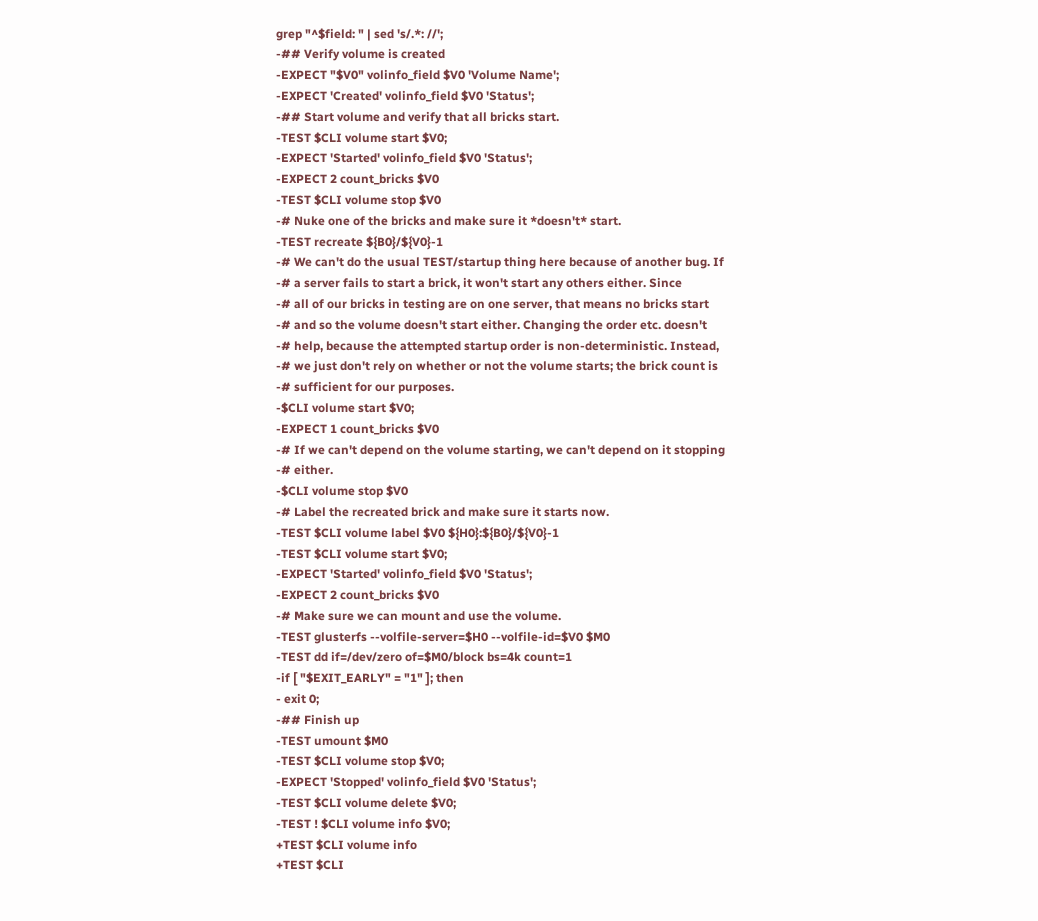grep "^$field: " | sed 's/.*: //';
-## Verify volume is created
-EXPECT "$V0" volinfo_field $V0 'Volume Name';
-EXPECT 'Created' volinfo_field $V0 'Status';
-## Start volume and verify that all bricks start.
-TEST $CLI volume start $V0;
-EXPECT 'Started' volinfo_field $V0 'Status';
-EXPECT 2 count_bricks $V0
-TEST $CLI volume stop $V0
-# Nuke one of the bricks and make sure it *doesn't* start.
-TEST recreate ${B0}/${V0}-1
-# We can't do the usual TEST/startup thing here because of another bug. If
-# a server fails to start a brick, it won't start any others either. Since
-# all of our bricks in testing are on one server, that means no bricks start
-# and so the volume doesn't start either. Changing the order etc. doesn't
-# help, because the attempted startup order is non-deterministic. Instead,
-# we just don't rely on whether or not the volume starts; the brick count is
-# sufficient for our purposes.
-$CLI volume start $V0;
-EXPECT 1 count_bricks $V0
-# If we can't depend on the volume starting, we can't depend on it stopping
-# either.
-$CLI volume stop $V0
-# Label the recreated brick and make sure it starts now.
-TEST $CLI volume label $V0 ${H0}:${B0}/${V0}-1
-TEST $CLI volume start $V0;
-EXPECT 'Started' volinfo_field $V0 'Status';
-EXPECT 2 count_bricks $V0
-# Make sure we can mount and use the volume.
-TEST glusterfs --volfile-server=$H0 --volfile-id=$V0 $M0
-TEST dd if=/dev/zero of=$M0/block bs=4k count=1
-if [ "$EXIT_EARLY" = "1" ]; then
- exit 0;
-## Finish up
-TEST umount $M0
-TEST $CLI volume stop $V0;
-EXPECT 'Stopped' volinfo_field $V0 'Status';
-TEST $CLI volume delete $V0;
-TEST ! $CLI volume info $V0;
+TEST $CLI volume info
+TEST $CLI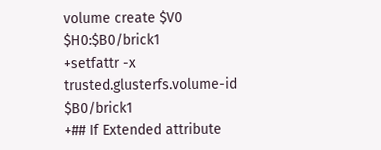volume create $V0 $H0:$B0/brick1
+setfattr -x trusted.glusterfs.volume-id $B0/brick1
+## If Extended attribute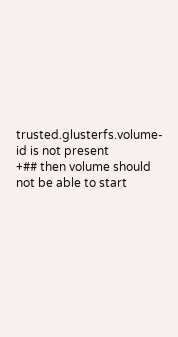trusted.glusterfs.volume-id is not present
+## then volume should not be able to start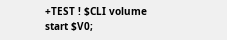+TEST ! $CLI volume start $V0;